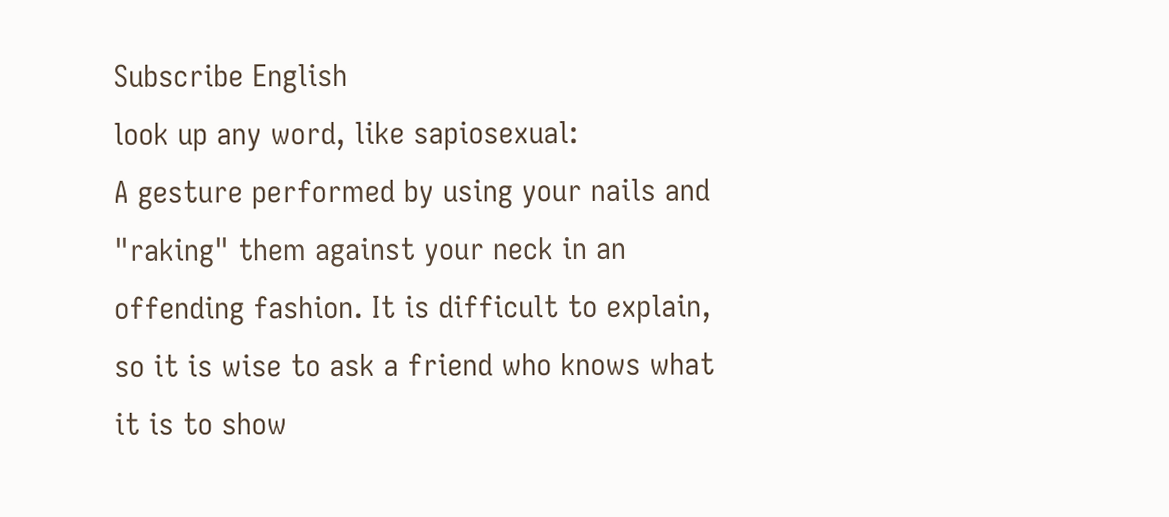Subscribe English
look up any word, like sapiosexual:
A gesture performed by using your nails and "raking" them against your neck in an offending fashion. It is difficult to explain, so it is wise to ask a friend who knows what it is to show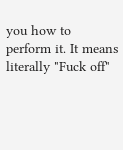you how to perform it. It means literally "Fuck off"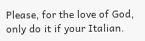Please, for the love of God, only do it if your Italian.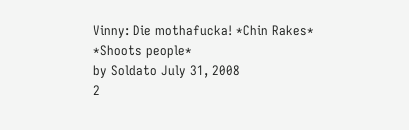Vinny: Die mothafucka! *Chin Rakes*
*Shoots people*
by Soldato July 31, 2008
2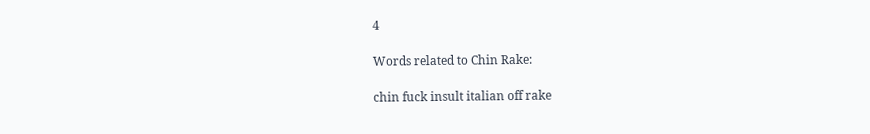4

Words related to Chin Rake:

chin fuck insult italian off rake